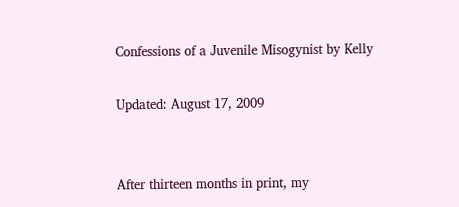Confessions of a Juvenile Misogynist by Kelly

Updated: August 17, 2009


After thirteen months in print, my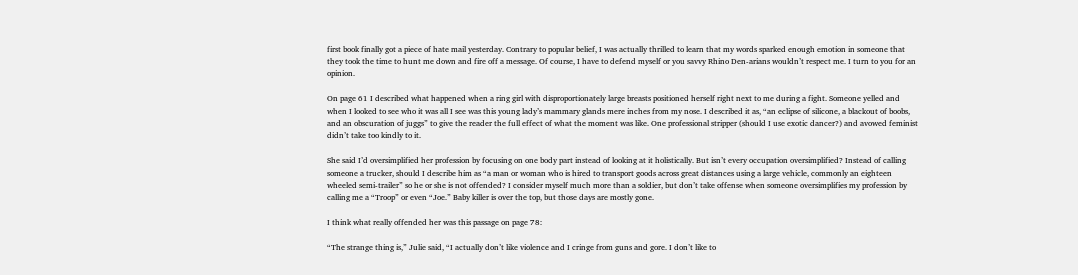first book finally got a piece of hate mail yesterday. Contrary to popular belief, I was actually thrilled to learn that my words sparked enough emotion in someone that they took the time to hunt me down and fire off a message. Of course, I have to defend myself or you savvy Rhino Den-arians wouldn’t respect me. I turn to you for an opinion.

On page 61 I described what happened when a ring girl with disproportionately large breasts positioned herself right next to me during a fight. Someone yelled and when I looked to see who it was all I see was this young lady’s mammary glands mere inches from my nose. I described it as, “an eclipse of silicone, a blackout of boobs, and an obscuration of juggs” to give the reader the full effect of what the moment was like. One professional stripper (should I use exotic dancer?) and avowed feminist didn’t take too kindly to it.

She said I’d oversimplified her profession by focusing on one body part instead of looking at it holistically. But isn’t every occupation oversimplified? Instead of calling someone a trucker, should I describe him as “a man or woman who is hired to transport goods across great distances using a large vehicle, commonly an eighteen wheeled semi-trailer” so he or she is not offended? I consider myself much more than a soldier, but don’t take offense when someone oversimplifies my profession by calling me a “Troop” or even “Joe.” Baby killer is over the top, but those days are mostly gone.

I think what really offended her was this passage on page 78:

“The strange thing is,” Julie said, “I actually don’t like violence and I cringe from guns and gore. I don’t like to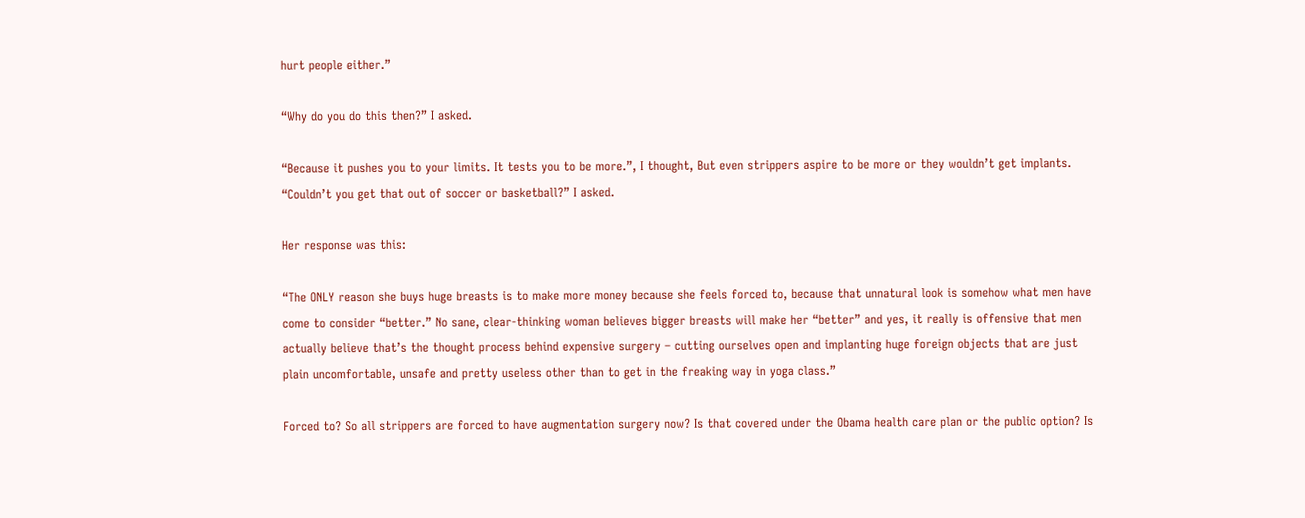hurt people either.”

“Why do you do this then?” I asked.

“Because it pushes you to your limits. It tests you to be more.”, I thought, But even strippers aspire to be more or they wouldn’t get implants. “Couldn’t you get that out of soccer or basketball?” I asked.

Her response was this:

“The ONLY reason she buys huge breasts is to make more money because she feels forced to, because that unnatural look is somehow what men have come to consider “better.” No sane, clear-thinking woman believes bigger breasts will make her “better” and yes, it really is offensive that men actually believe that’s the thought process behind expensive surgery – cutting ourselves open and implanting huge foreign objects that are just plain uncomfortable, unsafe and pretty useless other than to get in the freaking way in yoga class.”

Forced to? So all strippers are forced to have augmentation surgery now? Is that covered under the Obama health care plan or the public option? Is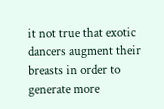it not true that exotic dancers augment their breasts in order to generate more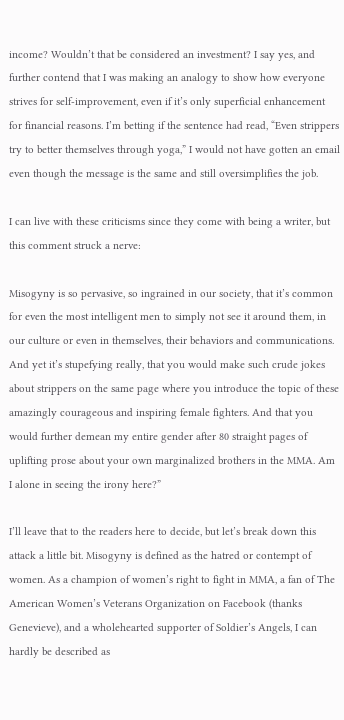income? Wouldn’t that be considered an investment? I say yes, and further contend that I was making an analogy to show how everyone strives for self-improvement, even if it’s only superficial enhancement for financial reasons. I’m betting if the sentence had read, “Even strippers try to better themselves through yoga,” I would not have gotten an email even though the message is the same and still oversimplifies the job.

I can live with these criticisms since they come with being a writer, but this comment struck a nerve:

Misogyny is so pervasive, so ingrained in our society, that it’s common for even the most intelligent men to simply not see it around them, in our culture or even in themselves, their behaviors and communications. And yet it’s stupefying really, that you would make such crude jokes about strippers on the same page where you introduce the topic of these amazingly courageous and inspiring female fighters. And that you would further demean my entire gender after 80 straight pages of uplifting prose about your own marginalized brothers in the MMA. Am I alone in seeing the irony here?”

I’ll leave that to the readers here to decide, but let’s break down this attack a little bit. Misogyny is defined as the hatred or contempt of women. As a champion of women’s right to fight in MMA, a fan of The American Women’s Veterans Organization on Facebook (thanks Genevieve), and a wholehearted supporter of Soldier’s Angels, I can hardly be described as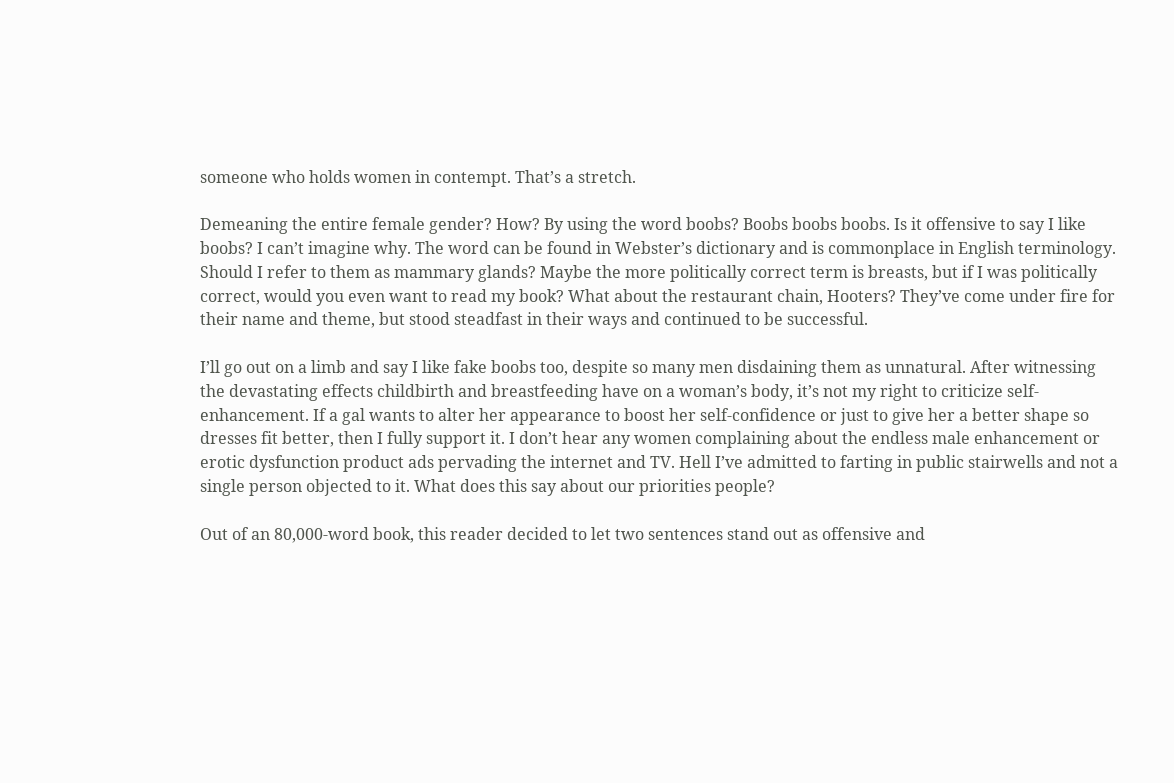someone who holds women in contempt. That’s a stretch.

Demeaning the entire female gender? How? By using the word boobs? Boobs boobs boobs. Is it offensive to say I like boobs? I can’t imagine why. The word can be found in Webster’s dictionary and is commonplace in English terminology. Should I refer to them as mammary glands? Maybe the more politically correct term is breasts, but if I was politically correct, would you even want to read my book? What about the restaurant chain, Hooters? They’ve come under fire for their name and theme, but stood steadfast in their ways and continued to be successful.

I’ll go out on a limb and say I like fake boobs too, despite so many men disdaining them as unnatural. After witnessing the devastating effects childbirth and breastfeeding have on a woman’s body, it’s not my right to criticize self-enhancement. If a gal wants to alter her appearance to boost her self-confidence or just to give her a better shape so dresses fit better, then I fully support it. I don’t hear any women complaining about the endless male enhancement or erotic dysfunction product ads pervading the internet and TV. Hell I’ve admitted to farting in public stairwells and not a single person objected to it. What does this say about our priorities people?

Out of an 80,000-word book, this reader decided to let two sentences stand out as offensive and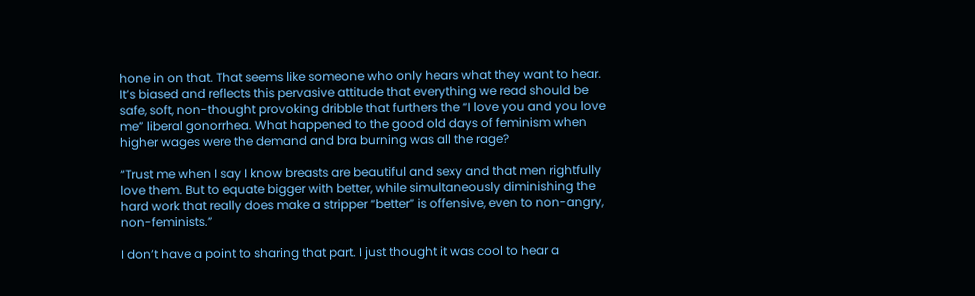hone in on that. That seems like someone who only hears what they want to hear. It’s biased and reflects this pervasive attitude that everything we read should be safe, soft, non-thought provoking dribble that furthers the “I love you and you love me” liberal gonorrhea. What happened to the good old days of feminism when higher wages were the demand and bra burning was all the rage?

“Trust me when I say I know breasts are beautiful and sexy and that men rightfully love them. But to equate bigger with better, while simultaneously diminishing the hard work that really does make a stripper “better” is offensive, even to non-angry, non-feminists.”

I don’t have a point to sharing that part. I just thought it was cool to hear a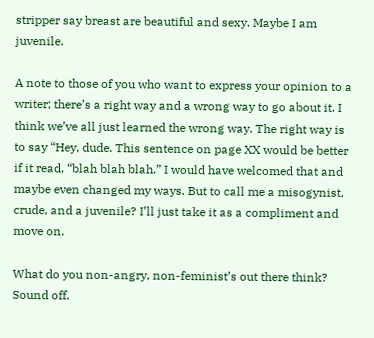stripper say breast are beautiful and sexy. Maybe I am juvenile.

A note to those of you who want to express your opinion to a writer; there’s a right way and a wrong way to go about it. I think we’ve all just learned the wrong way. The right way is to say “Hey, dude. This sentence on page XX would be better if it read, “blah blah blah.” I would have welcomed that and maybe even changed my ways. But to call me a misogynist, crude, and a juvenile? I’ll just take it as a compliment and move on.

What do you non-angry, non-feminist’s out there think? Sound off.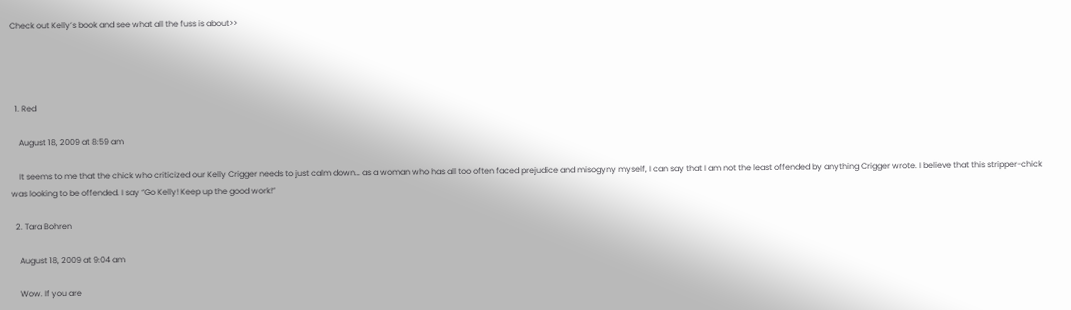Check out Kelly’s book and see what all the fuss is about>>




  1. Red

    August 18, 2009 at 8:59 am

    It seems to me that the chick who criticized our Kelly Crigger needs to just calm down… as a woman who has all too often faced prejudice and misogyny myself, I can say that I am not the least offended by anything Crigger wrote. I believe that this stripper-chick was looking to be offended. I say “Go Kelly! Keep up the good work!”

  2. Tara Bohren

    August 18, 2009 at 9:04 am

    Wow. If you are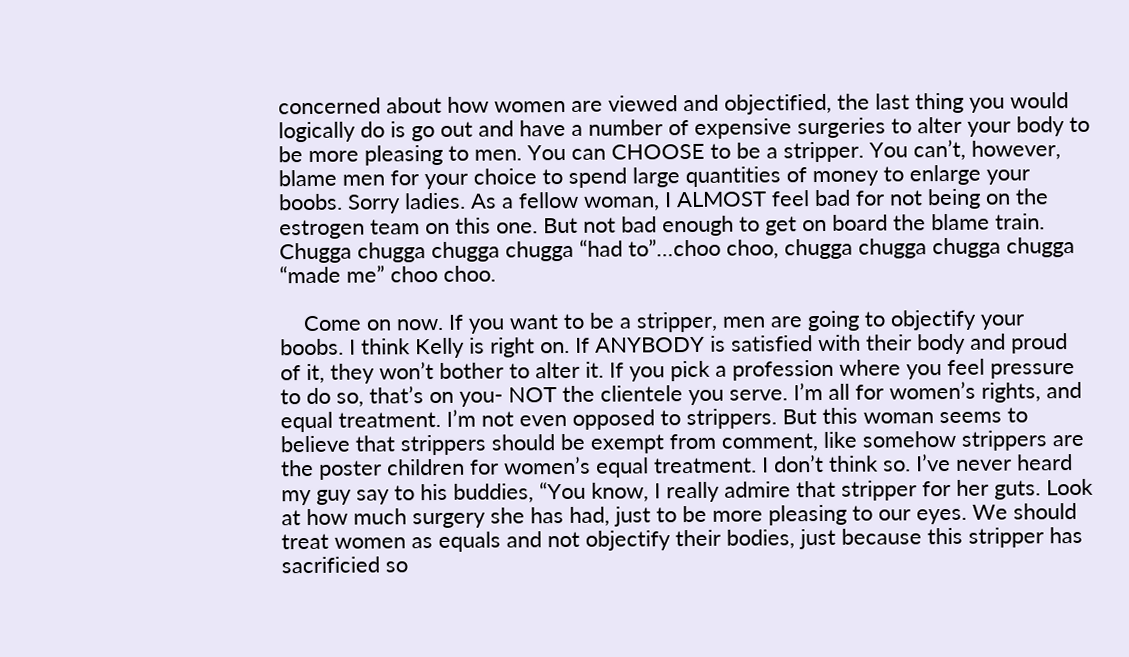concerned about how women are viewed and objectified, the last thing you would logically do is go out and have a number of expensive surgeries to alter your body to be more pleasing to men. You can CHOOSE to be a stripper. You can’t, however, blame men for your choice to spend large quantities of money to enlarge your boobs. Sorry ladies. As a fellow woman, I ALMOST feel bad for not being on the estrogen team on this one. But not bad enough to get on board the blame train. Chugga chugga chugga chugga “had to”…choo choo, chugga chugga chugga chugga “made me” choo choo.

    Come on now. If you want to be a stripper, men are going to objectify your boobs. I think Kelly is right on. If ANYBODY is satisfied with their body and proud of it, they won’t bother to alter it. If you pick a profession where you feel pressure to do so, that’s on you- NOT the clientele you serve. I’m all for women’s rights, and equal treatment. I’m not even opposed to strippers. But this woman seems to believe that strippers should be exempt from comment, like somehow strippers are the poster children for women’s equal treatment. I don’t think so. I’ve never heard my guy say to his buddies, “You know, I really admire that stripper for her guts. Look at how much surgery she has had, just to be more pleasing to our eyes. We should treat women as equals and not objectify their bodies, just because this stripper has sacrificied so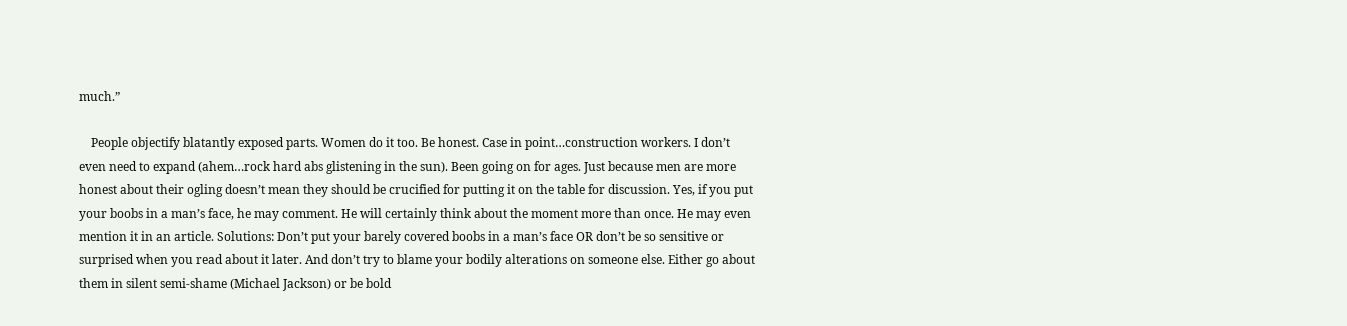much.”

    People objectify blatantly exposed parts. Women do it too. Be honest. Case in point…construction workers. I don’t even need to expand (ahem…rock hard abs glistening in the sun). Been going on for ages. Just because men are more honest about their ogling doesn’t mean they should be crucified for putting it on the table for discussion. Yes, if you put your boobs in a man’s face, he may comment. He will certainly think about the moment more than once. He may even mention it in an article. Solutions: Don’t put your barely covered boobs in a man’s face OR don’t be so sensitive or surprised when you read about it later. And don’t try to blame your bodily alterations on someone else. Either go about them in silent semi-shame (Michael Jackson) or be bold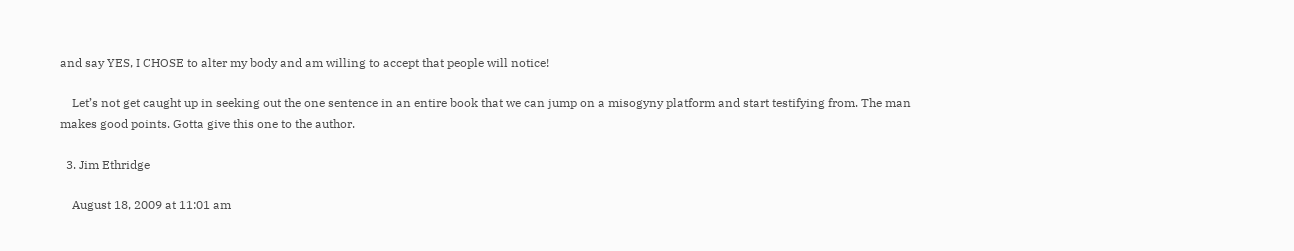and say YES, I CHOSE to alter my body and am willing to accept that people will notice!

    Let’s not get caught up in seeking out the one sentence in an entire book that we can jump on a misogyny platform and start testifying from. The man makes good points. Gotta give this one to the author.

  3. Jim Ethridge

    August 18, 2009 at 11:01 am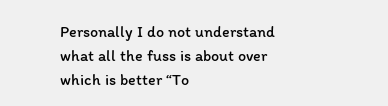Personally I do not understand what all the fuss is about over which is better “To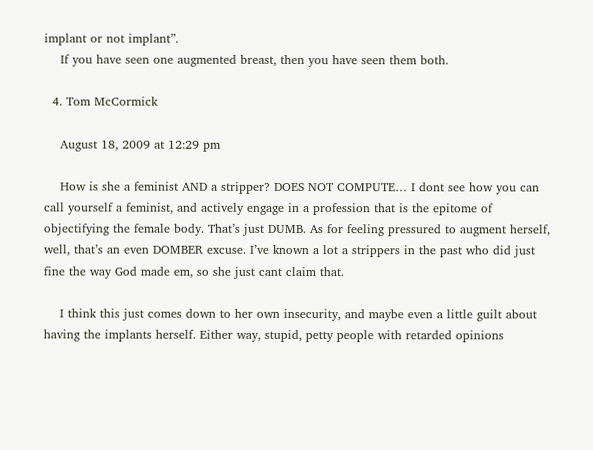implant or not implant”.
    If you have seen one augmented breast, then you have seen them both.

  4. Tom McCormick

    August 18, 2009 at 12:29 pm

    How is she a feminist AND a stripper? DOES NOT COMPUTE… I dont see how you can call yourself a feminist, and actively engage in a profession that is the epitome of objectifying the female body. That’s just DUMB. As for feeling pressured to augment herself, well, that’s an even DOMBER excuse. I’ve known a lot a strippers in the past who did just fine the way God made em, so she just cant claim that.

    I think this just comes down to her own insecurity, and maybe even a little guilt about having the implants herself. Either way, stupid, petty people with retarded opinions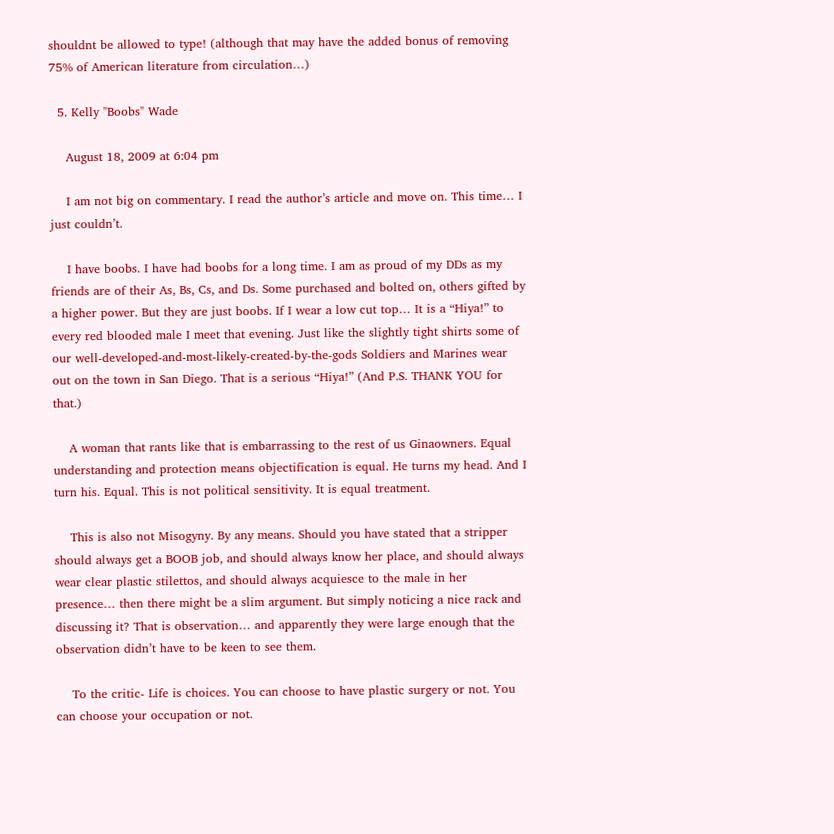shouldnt be allowed to type! (although that may have the added bonus of removing 75% of American literature from circulation…)

  5. Kelly "Boobs" Wade

    August 18, 2009 at 6:04 pm

    I am not big on commentary. I read the author’s article and move on. This time… I just couldn’t.

    I have boobs. I have had boobs for a long time. I am as proud of my DDs as my friends are of their As, Bs, Cs, and Ds. Some purchased and bolted on, others gifted by a higher power. But they are just boobs. If I wear a low cut top… It is a “Hiya!” to every red blooded male I meet that evening. Just like the slightly tight shirts some of our well-developed-and-most-likely-created-by-the-gods Soldiers and Marines wear out on the town in San Diego. That is a serious “Hiya!” (And P.S. THANK YOU for that.)

    A woman that rants like that is embarrassing to the rest of us Ginaowners. Equal understanding and protection means objectification is equal. He turns my head. And I turn his. Equal. This is not political sensitivity. It is equal treatment.

    This is also not Misogyny. By any means. Should you have stated that a stripper should always get a BOOB job, and should always know her place, and should always wear clear plastic stilettos, and should always acquiesce to the male in her presence… then there might be a slim argument. But simply noticing a nice rack and discussing it? That is observation… and apparently they were large enough that the observation didn’t have to be keen to see them.

    To the critic- Life is choices. You can choose to have plastic surgery or not. You can choose your occupation or not.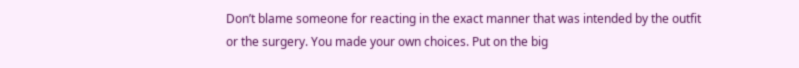Don’t blame someone for reacting in the exact manner that was intended by the outfit or the surgery. You made your own choices. Put on the big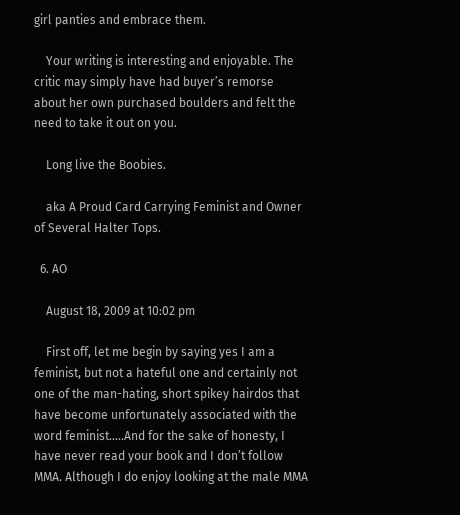girl panties and embrace them.

    Your writing is interesting and enjoyable. The critic may simply have had buyer’s remorse about her own purchased boulders and felt the need to take it out on you.

    Long live the Boobies.

    aka A Proud Card Carrying Feminist and Owner of Several Halter Tops.

  6. AO

    August 18, 2009 at 10:02 pm

    First off, let me begin by saying yes I am a feminist, but not a hateful one and certainly not one of the man-hating, short spikey hairdos that have become unfortunately associated with the word feminist…..And for the sake of honesty, I have never read your book and I don’t follow MMA. Although I do enjoy looking at the male MMA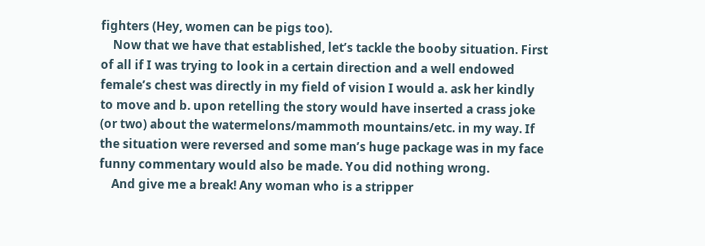fighters (Hey, women can be pigs too).
    Now that we have that established, let’s tackle the booby situation. First of all if I was trying to look in a certain direction and a well endowed female’s chest was directly in my field of vision I would a. ask her kindly to move and b. upon retelling the story would have inserted a crass joke (or two) about the watermelons/mammoth mountains/etc. in my way. If the situation were reversed and some man’s huge package was in my face funny commentary would also be made. You did nothing wrong.
    And give me a break! Any woman who is a stripper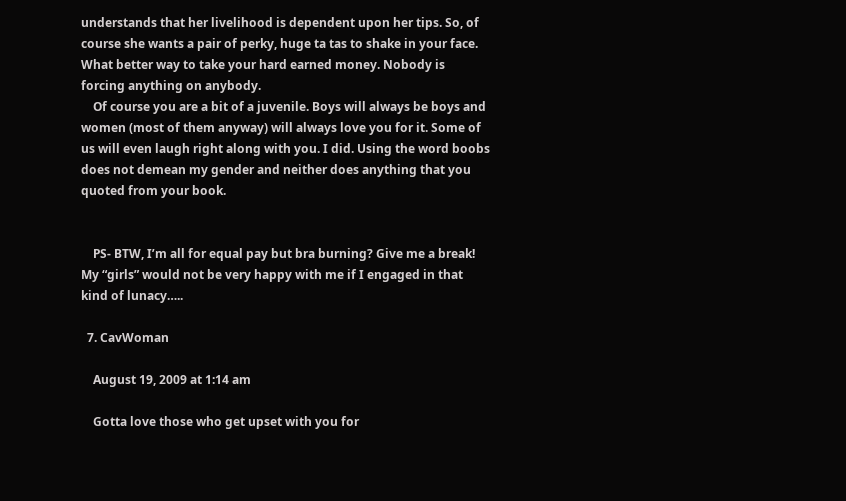understands that her livelihood is dependent upon her tips. So, of course she wants a pair of perky, huge ta tas to shake in your face. What better way to take your hard earned money. Nobody is forcing anything on anybody.
    Of course you are a bit of a juvenile. Boys will always be boys and women (most of them anyway) will always love you for it. Some of us will even laugh right along with you. I did. Using the word boobs does not demean my gender and neither does anything that you quoted from your book.


    PS- BTW, I’m all for equal pay but bra burning? Give me a break! My “girls” would not be very happy with me if I engaged in that kind of lunacy…..

  7. CavWoman

    August 19, 2009 at 1:14 am

    Gotta love those who get upset with you for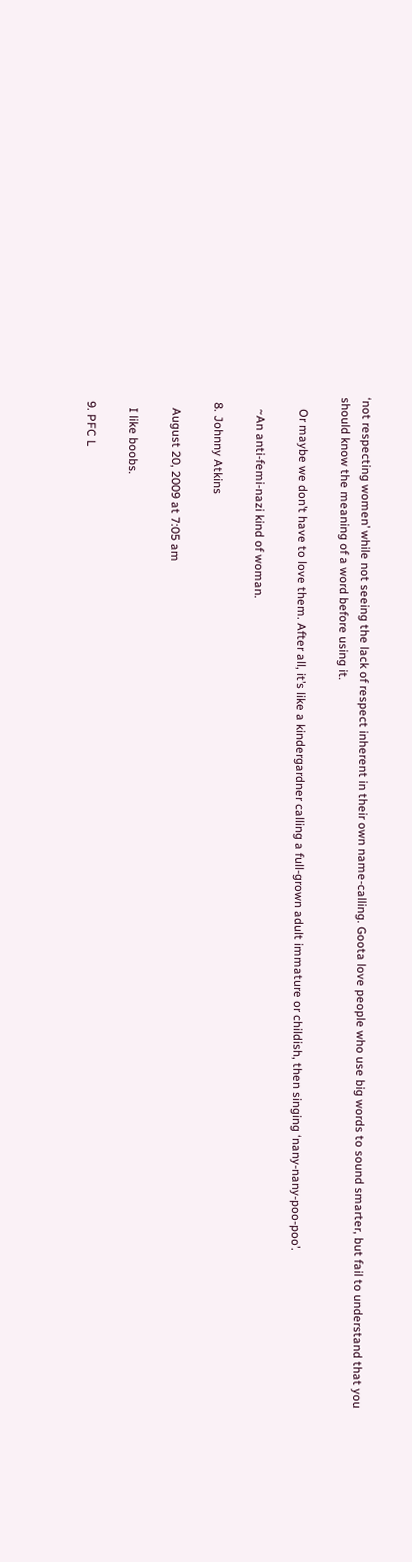‘not respecting women’ while not seeing the lack of respect inherent in their own name-calling. Goota love people who use big words to sound smarter, but fail to understand that you should know the meaning of a word before using it.

    Or maybe we don’t have to love them. After all, it’s like a kindergardner calling a full-grown adult immature or childish, then singing ‘nany-nany-poo-poo’.

    ~An anti-femi-nazi kind of woman.

  8. Johnny Atkins

    August 20, 2009 at 7:05 am

    I like boobs.

  9. PFC L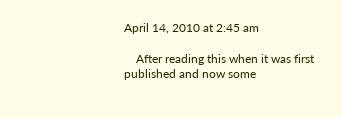April 14, 2010 at 2:45 am

    After reading this when it was first published and now some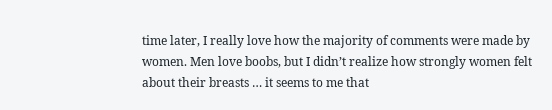time later, I really love how the majority of comments were made by women. Men love boobs, but I didn’t realize how strongly women felt about their breasts … it seems to me that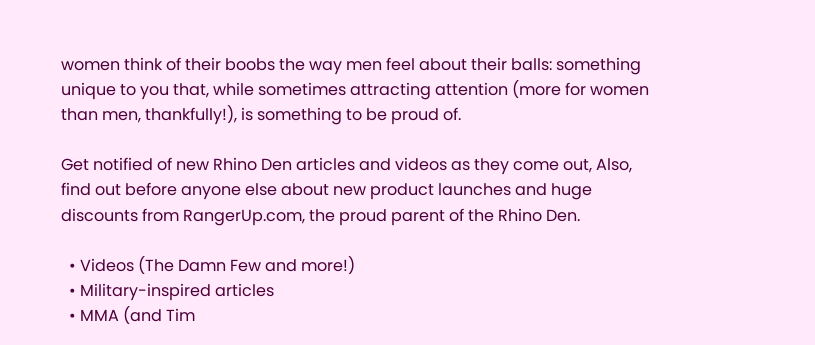women think of their boobs the way men feel about their balls: something unique to you that, while sometimes attracting attention (more for women than men, thankfully!), is something to be proud of.

Get notified of new Rhino Den articles and videos as they come out, Also, find out before anyone else about new product launches and huge discounts from RangerUp.com, the proud parent of the Rhino Den.

  • Videos (The Damn Few and more!)
  • Military-inspired articles
  • MMA (and Tim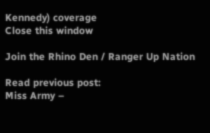Kennedy) coverage
Close this window

Join the Rhino Den / Ranger Up Nation

Read previous post:
Miss Army –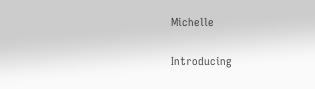Michelle

Introducing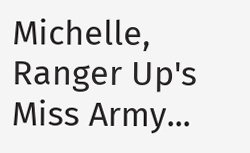Michelle, Ranger Up's Miss Army...